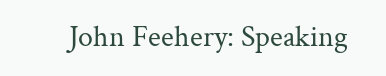John Feehery: Speaking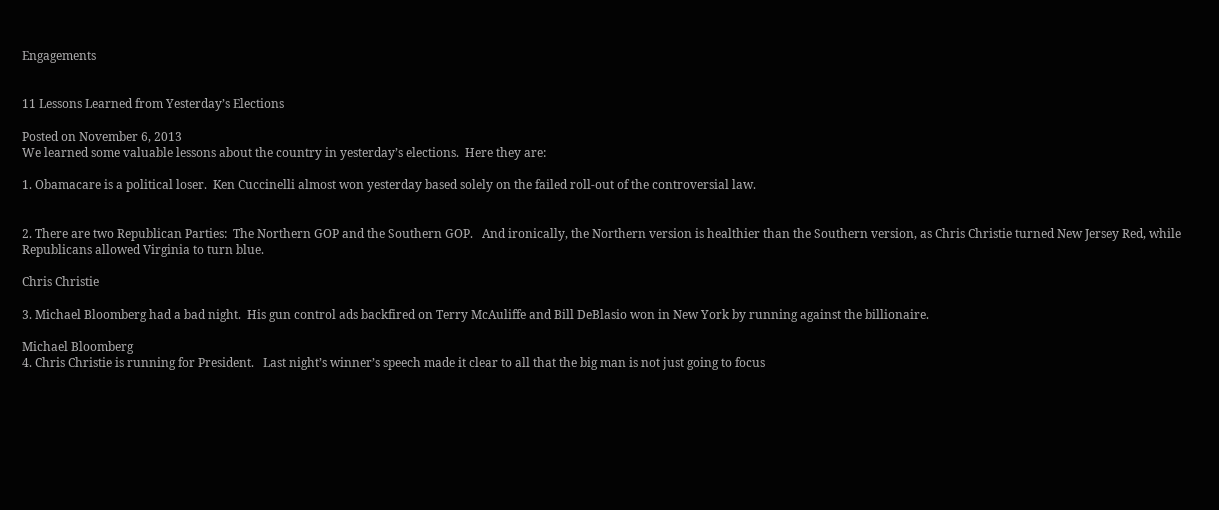Engagements


11 Lessons Learned from Yesterday’s Elections

Posted on November 6, 2013
We learned some valuable lessons about the country in yesterday’s elections.  Here they are:

1. Obamacare is a political loser.  Ken Cuccinelli almost won yesterday based solely on the failed roll-out of the controversial law.


2. There are two Republican Parties:  The Northern GOP and the Southern GOP.   And ironically, the Northern version is healthier than the Southern version, as Chris Christie turned New Jersey Red, while Republicans allowed Virginia to turn blue.

Chris Christie

3. Michael Bloomberg had a bad night.  His gun control ads backfired on Terry McAuliffe and Bill DeBlasio won in New York by running against the billionaire.

Michael Bloomberg
4. Chris Christie is running for President.   Last night’s winner’s speech made it clear to all that the big man is not just going to focus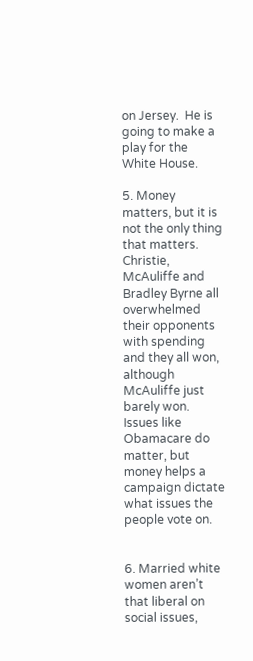on Jersey.  He is going to make a play for the White House.

5. Money matters, but it is not the only thing that matters.  Christie, McAuliffe and Bradley Byrne all overwhelmed their opponents with spending and they all won, although McAuliffe just barely won.   Issues like Obamacare do matter, but money helps a campaign dictate what issues the people vote on.


6. Married white women aren’t that liberal on social issues,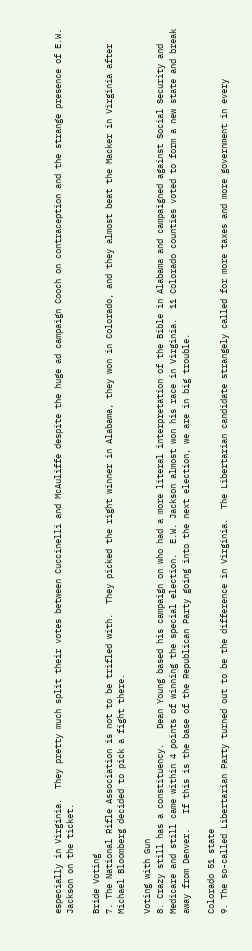especially in Virginia.  They pretty much split their votes between Cuccinelli and McAuliffe despite the huge ad campaign Cooch on contraception and the strange presence of E.W. Jackson on the ticket.

Bride Voting
7. The National Rifle Association is not to be trifled with.  They picked the right winner in Alabama, they won in Colorado, and they almost beat the Macker in Virginia after Michael Bloomberg decided to pick a fight there.

Voting with Gun
8. Crazy still has a constituency.   Dean Young based his campaign on who had a more literal interpretation of the Bible in Alabama and campaigned against Social Security and Medicare and still came within 4 points of winning the special election.  E.W. Jackson almost won his race in Virginia.  11 Colorado counties voted to form a new state and break away from Denver.   If this is the base of the Republican Party going into the next election, we are in big trouble.

Colorado 51 state
9. The so-called Libertarian Party turned out to be the difference in Virginia.  The Libertarian candidate strangely called for more taxes and more government in every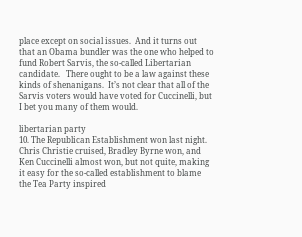place except on social issues.  And it turns out that an Obama bundler was the one who helped to fund Robert Sarvis, the so-called Libertarian candidate.   There ought to be a law against these kinds of shenanigans.  It’s not clear that all of the Sarvis voters would have voted for Cuccinelli, but I bet you many of them would.

libertarian party
10. The Republican Establishment won last night.  Chris Christie cruised, Bradley Byrne won, and Ken Cuccinelli almost won, but not quite, making it easy for the so-called establishment to blame the Tea Party inspired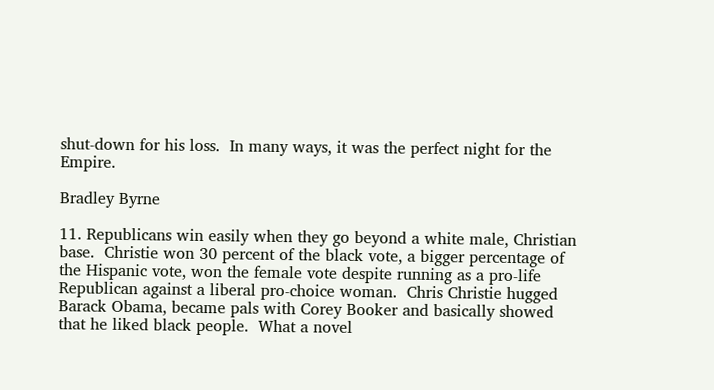shut-down for his loss.  In many ways, it was the perfect night for the Empire.

Bradley Byrne

11. Republicans win easily when they go beyond a white male, Christian base.  Christie won 30 percent of the black vote, a bigger percentage of the Hispanic vote, won the female vote despite running as a pro-life Republican against a liberal pro-choice woman.  Chris Christie hugged Barack Obama, became pals with Corey Booker and basically showed that he liked black people.  What a novel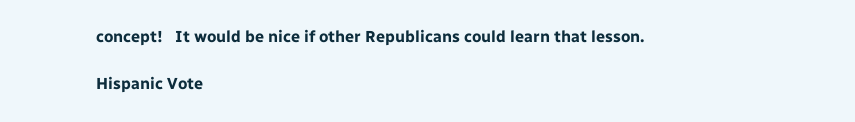concept!   It would be nice if other Republicans could learn that lesson.

Hispanic Vote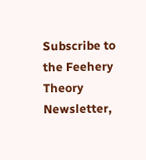Subscribe to the Feehery Theory Newsletter,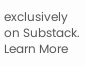exclusively on Substack.
Learn More